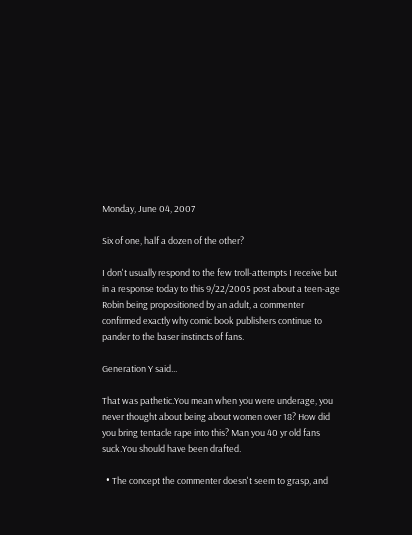Monday, June 04, 2007

Six of one, half a dozen of the other?

I don't usually respond to the few troll-attempts I receive but in a response today to this 9/22/2005 post about a teen-age Robin being propositioned by an adult, a commenter confirmed exactly why comic book publishers continue to pander to the baser instincts of fans.

Generation Y said...

That was pathetic.You mean when you were underage, you never thought about being about women over 18? How did you bring tentacle rape into this? Man you 40 yr old fans suck.You should have been drafted.

  • The concept the commenter doesn't seem to grasp, and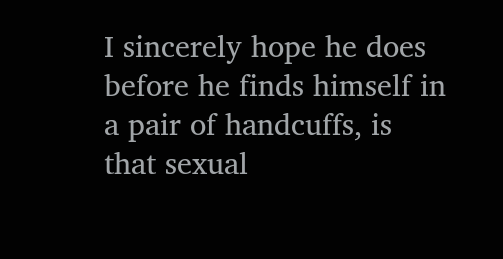I sincerely hope he does before he finds himself in a pair of handcuffs, is that sexual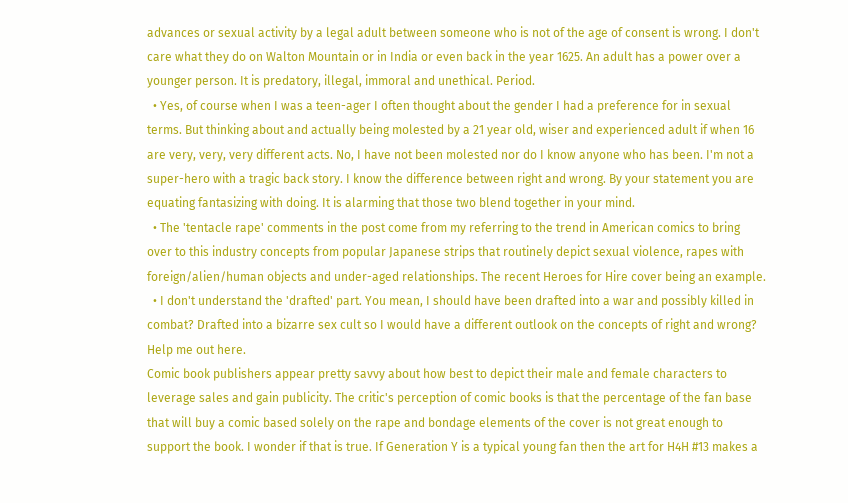advances or sexual activity by a legal adult between someone who is not of the age of consent is wrong. I don't care what they do on Walton Mountain or in India or even back in the year 1625. An adult has a power over a younger person. It is predatory, illegal, immoral and unethical. Period.
  • Yes, of course when I was a teen-ager I often thought about the gender I had a preference for in sexual terms. But thinking about and actually being molested by a 21 year old, wiser and experienced adult if when 16 are very, very, very different acts. No, I have not been molested nor do I know anyone who has been. I'm not a super-hero with a tragic back story. I know the difference between right and wrong. By your statement you are equating fantasizing with doing. It is alarming that those two blend together in your mind.
  • The 'tentacle rape' comments in the post come from my referring to the trend in American comics to bring over to this industry concepts from popular Japanese strips that routinely depict sexual violence, rapes with foreign/alien/human objects and under-aged relationships. The recent Heroes for Hire cover being an example.
  • I don't understand the 'drafted' part. You mean, I should have been drafted into a war and possibly killed in combat? Drafted into a bizarre sex cult so I would have a different outlook on the concepts of right and wrong? Help me out here.
Comic book publishers appear pretty savvy about how best to depict their male and female characters to leverage sales and gain publicity. The critic's perception of comic books is that the percentage of the fan base that will buy a comic based solely on the rape and bondage elements of the cover is not great enough to support the book. I wonder if that is true. If Generation Y is a typical young fan then the art for H4H #13 makes a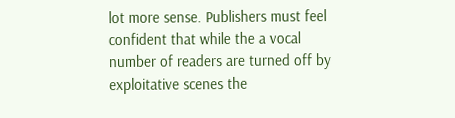lot more sense. Publishers must feel confident that while the a vocal number of readers are turned off by exploitative scenes the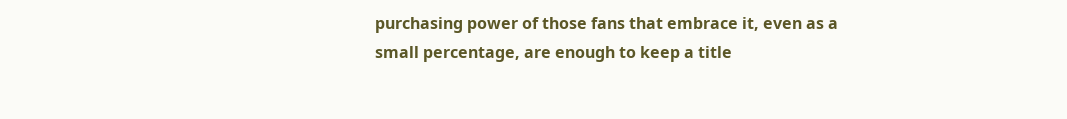purchasing power of those fans that embrace it, even as a small percentage, are enough to keep a title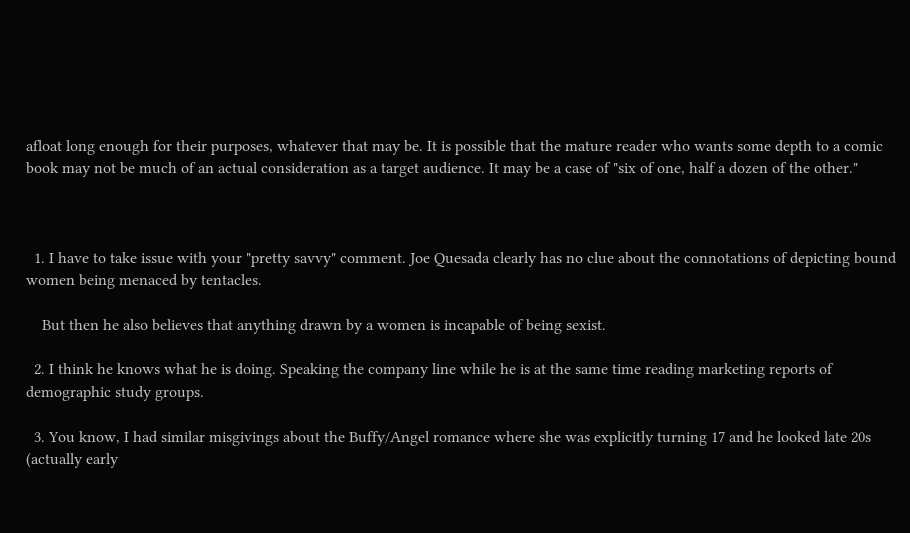afloat long enough for their purposes, whatever that may be. It is possible that the mature reader who wants some depth to a comic book may not be much of an actual consideration as a target audience. It may be a case of "six of one, half a dozen of the other."



  1. I have to take issue with your "pretty savvy" comment. Joe Quesada clearly has no clue about the connotations of depicting bound women being menaced by tentacles.

    But then he also believes that anything drawn by a women is incapable of being sexist.

  2. I think he knows what he is doing. Speaking the company line while he is at the same time reading marketing reports of demographic study groups.

  3. You know, I had similar misgivings about the Buffy/Angel romance where she was explicitly turning 17 and he looked late 20s (actually early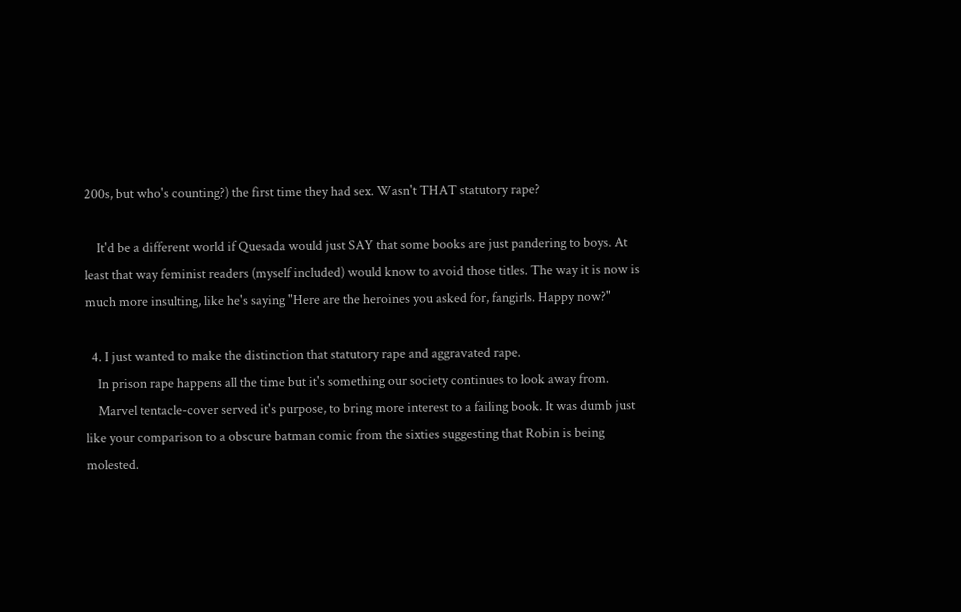200s, but who's counting?) the first time they had sex. Wasn't THAT statutory rape?

    It'd be a different world if Quesada would just SAY that some books are just pandering to boys. At least that way feminist readers (myself included) would know to avoid those titles. The way it is now is much more insulting, like he's saying "Here are the heroines you asked for, fangirls. Happy now?"

  4. I just wanted to make the distinction that statutory rape and aggravated rape.
    In prison rape happens all the time but it's something our society continues to look away from.
    Marvel tentacle-cover served it's purpose, to bring more interest to a failing book. It was dumb just like your comparison to a obscure batman comic from the sixties suggesting that Robin is being molested.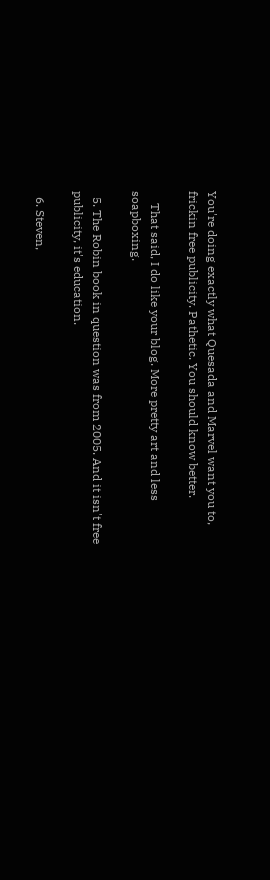You're doing exactly what Quesada and Marvel want you to, frickin free publicity. Pathetic. You should know better.

    That said, I do like your blog. More pretty art and less soapboxing.

  5. The Robin book in question was from 2005. And it isn't free publicity, it's education.

  6. Steven,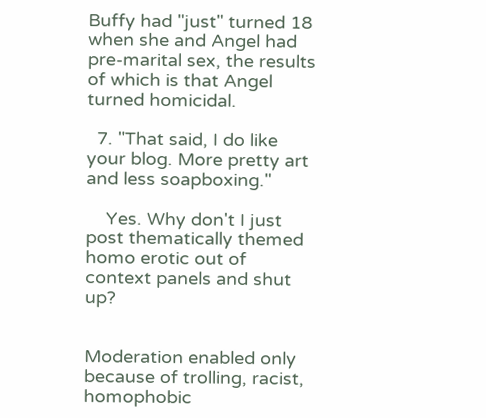Buffy had "just" turned 18 when she and Angel had pre-marital sex, the results of which is that Angel turned homicidal.

  7. "That said, I do like your blog. More pretty art and less soapboxing."

    Yes. Why don't I just post thematically themed homo erotic out of context panels and shut up?


Moderation enabled only because of trolling, racist, homophobic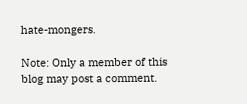hate-mongers.

Note: Only a member of this blog may post a comment.